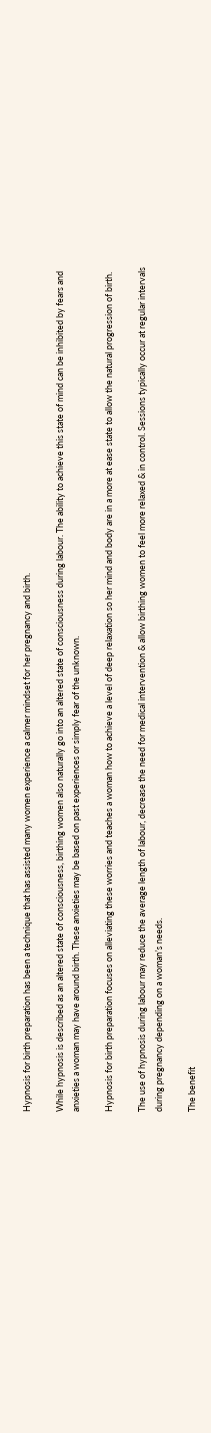Hypnosis for birth preparation has been a technique that has assisted many women experience a calmer mindset for her pregnancy and birth.

While hypnosis is described as an altered state of consciousness, birthing women also naturally go into an altered state of consciousness during labour. The ability to achieve this state of mind can be inhibited by fears and anxieties a woman may have around birth. These anxieties may be based on past experiences or simply fear of the unknown.

Hypnosis for birth preparation focuses on alleviating these worries and teaches a woman how to achieve a level of deep relaxation so her mind and body are in a more at ease state to allow the natural progression of birth.

The use of hypnosis during labour may reduce the average length of labour, decrease the need for medical intervention & allow birthing women to feel more relaxed & in control. Sessions typically occur at regular intervals during pregnancy depending on a woman’s needs.

The benefit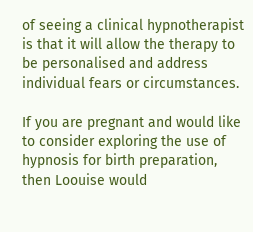of seeing a clinical hypnotherapist is that it will allow the therapy to be personalised and address individual fears or circumstances.

If you are pregnant and would like to consider exploring the use of hypnosis for birth preparation, then Loouise would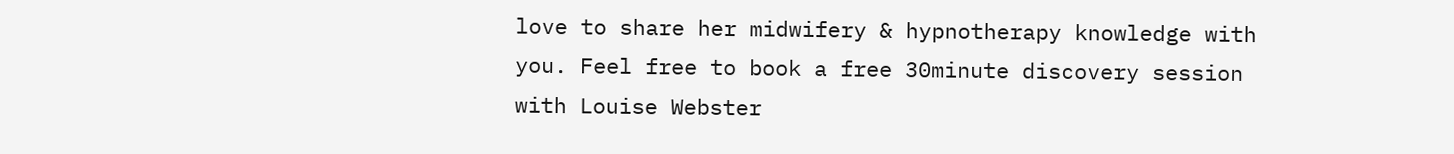love to share her midwifery & hypnotherapy knowledge with you. Feel free to book a free 30minute discovery session with Louise Webster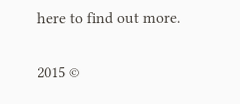here to find out more.

2015 ©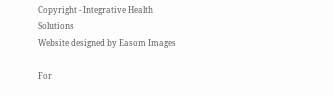Copyright - Integrative Health Solutions
Website designed by Easom Images

For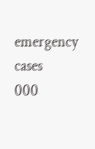emergency cases        000